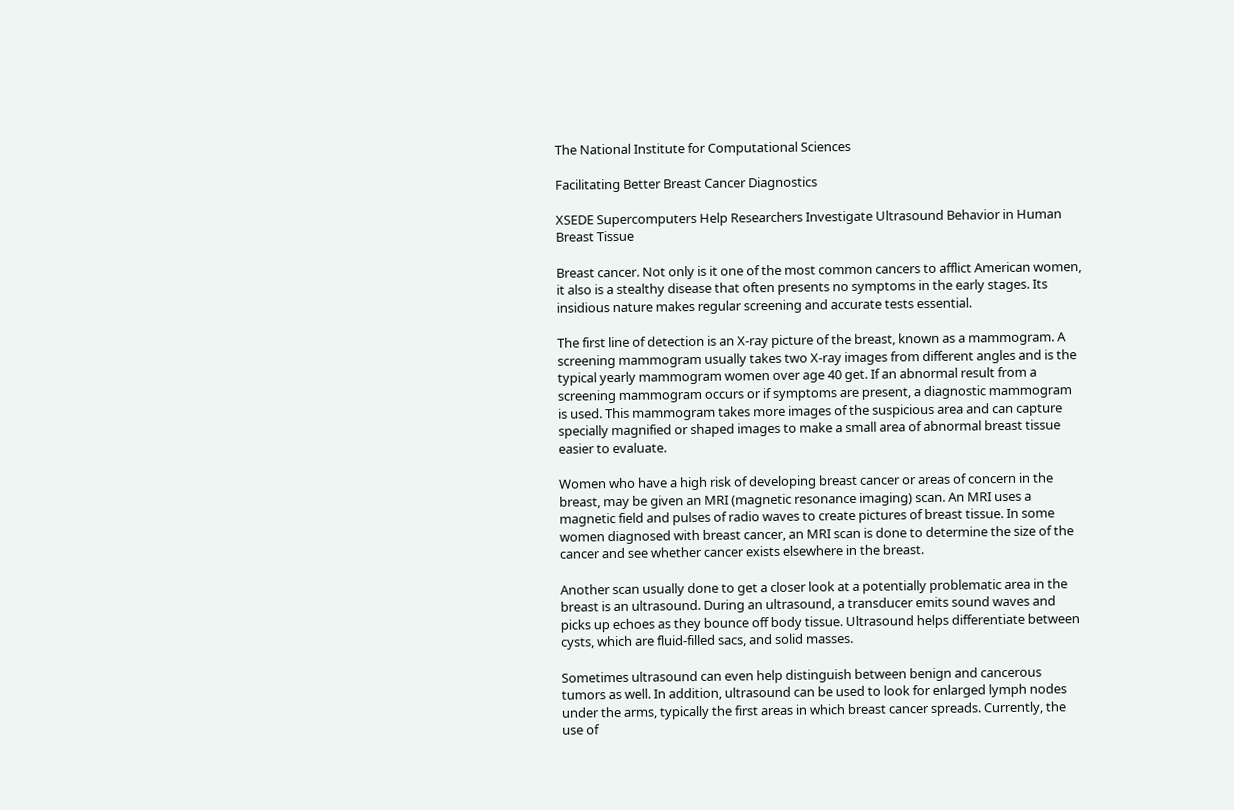The National Institute for Computational Sciences

Facilitating Better Breast Cancer Diagnostics

XSEDE Supercomputers Help Researchers Investigate Ultrasound Behavior in Human Breast Tissue

Breast cancer. Not only is it one of the most common cancers to afflict American women, it also is a stealthy disease that often presents no symptoms in the early stages. Its insidious nature makes regular screening and accurate tests essential.

The first line of detection is an X-ray picture of the breast, known as a mammogram. A screening mammogram usually takes two X-ray images from different angles and is the typical yearly mammogram women over age 40 get. If an abnormal result from a screening mammogram occurs or if symptoms are present, a diagnostic mammogram is used. This mammogram takes more images of the suspicious area and can capture specially magnified or shaped images to make a small area of abnormal breast tissue easier to evaluate.

Women who have a high risk of developing breast cancer or areas of concern in the breast, may be given an MRI (magnetic resonance imaging) scan. An MRI uses a magnetic field and pulses of radio waves to create pictures of breast tissue. In some women diagnosed with breast cancer, an MRI scan is done to determine the size of the cancer and see whether cancer exists elsewhere in the breast.

Another scan usually done to get a closer look at a potentially problematic area in the breast is an ultrasound. During an ultrasound, a transducer emits sound waves and picks up echoes as they bounce off body tissue. Ultrasound helps differentiate between cysts, which are fluid-filled sacs, and solid masses.

Sometimes ultrasound can even help distinguish between benign and cancerous tumors as well. In addition, ultrasound can be used to look for enlarged lymph nodes under the arms, typically the first areas in which breast cancer spreads. Currently, the use of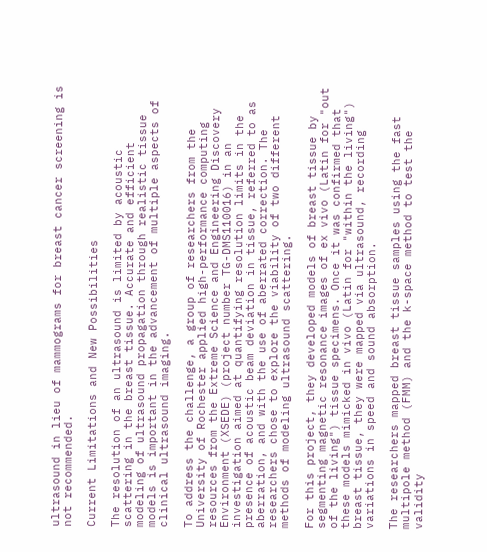ultrasound in lieu of mammograms for breast cancer screening is not recommended.

Current Limitations and New Possibilities

The resolution of an ultrasound is limited by acoustic scattering in the breast tissue. Accurate and efficient modeling of ultrasound propagation through realistic tissue models is important in the advancement of multiple aspects of clinical ultrasound imaging.

To address the challenge, a group of researchers from the University of Rochester applied high-performance computing resources from the Extreme Science and Engineering Discovery Environment (XSEDE) (project number TG-DMS110016) in an investigation aimed at quantifying resolution limits in the presence of acoustic beam deviation in tissue, referred to as aberration, and with the use of aberrated correction. The researchers chose to explore the viability of two different methods of modeling ultrasound scattering.

For this project, they developed models of breast tissue by segmenting magnetic resonance images of ex vivo (Latin for "out of the living") tissue specimens. Once it was confirmed that these models mimicked in vivo (Latin for "within the living") breast tissue, they were mapped via ultrasound, recording variations in speed and sound absorption.

The researchers mapped breast tissue samples using the fast multipole method (FMM) and the k-space method to test the validity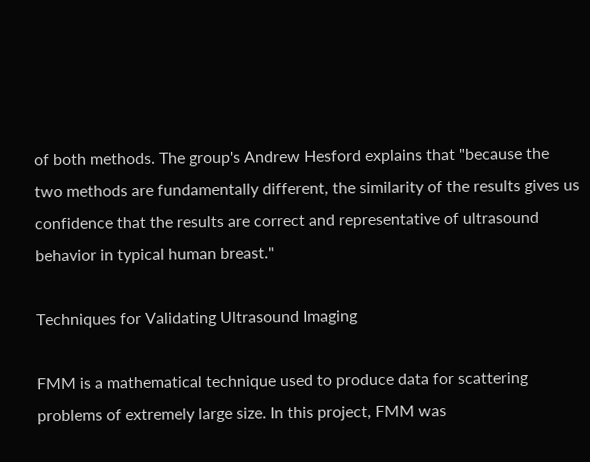of both methods. The group's Andrew Hesford explains that "because the two methods are fundamentally different, the similarity of the results gives us confidence that the results are correct and representative of ultrasound behavior in typical human breast."

Techniques for Validating Ultrasound Imaging

FMM is a mathematical technique used to produce data for scattering problems of extremely large size. In this project, FMM was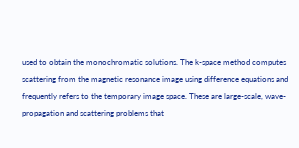used to obtain the monochromatic solutions. The k-space method computes scattering from the magnetic resonance image using difference equations and frequently refers to the temporary image space. These are large-scale, wave-propagation and scattering problems that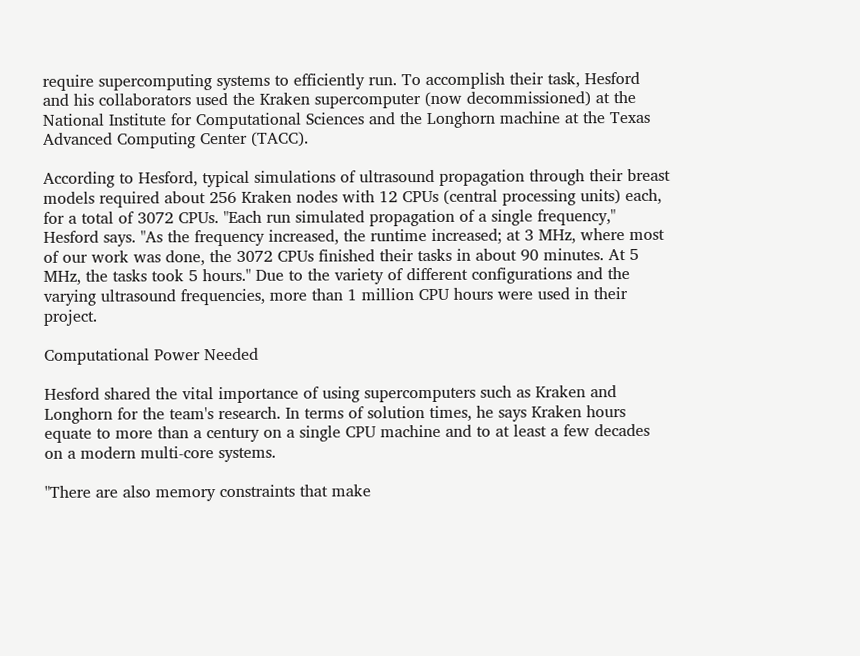require supercomputing systems to efficiently run. To accomplish their task, Hesford and his collaborators used the Kraken supercomputer (now decommissioned) at the National Institute for Computational Sciences and the Longhorn machine at the Texas Advanced Computing Center (TACC).

According to Hesford, typical simulations of ultrasound propagation through their breast models required about 256 Kraken nodes with 12 CPUs (central processing units) each, for a total of 3072 CPUs. "Each run simulated propagation of a single frequency," Hesford says. "As the frequency increased, the runtime increased; at 3 MHz, where most of our work was done, the 3072 CPUs finished their tasks in about 90 minutes. At 5 MHz, the tasks took 5 hours." Due to the variety of different configurations and the varying ultrasound frequencies, more than 1 million CPU hours were used in their project.

Computational Power Needed

Hesford shared the vital importance of using supercomputers such as Kraken and Longhorn for the team's research. In terms of solution times, he says Kraken hours equate to more than a century on a single CPU machine and to at least a few decades on a modern multi-core systems.

"There are also memory constraints that make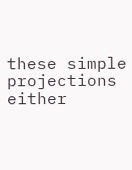these simple projections either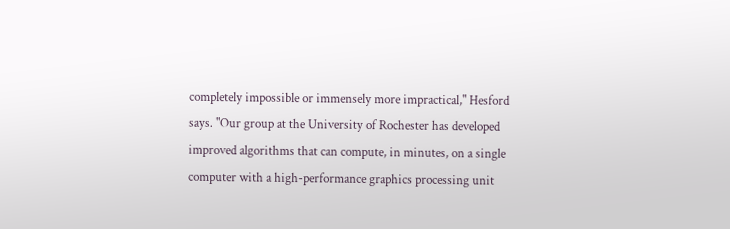completely impossible or immensely more impractical," Hesford says. "Our group at the University of Rochester has developed improved algorithms that can compute, in minutes, on a single computer with a high-performance graphics processing unit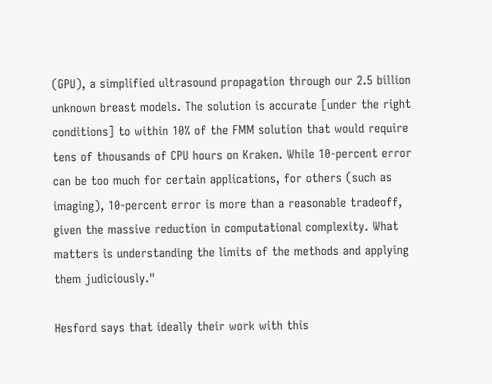(GPU), a simplified ultrasound propagation through our 2.5 billion unknown breast models. The solution is accurate [under the right conditions] to within 10% of the FMM solution that would require tens of thousands of CPU hours on Kraken. While 10-percent error can be too much for certain applications, for others (such as imaging), 10-percent error is more than a reasonable tradeoff, given the massive reduction in computational complexity. What matters is understanding the limits of the methods and applying them judiciously."

Hesford says that ideally their work with this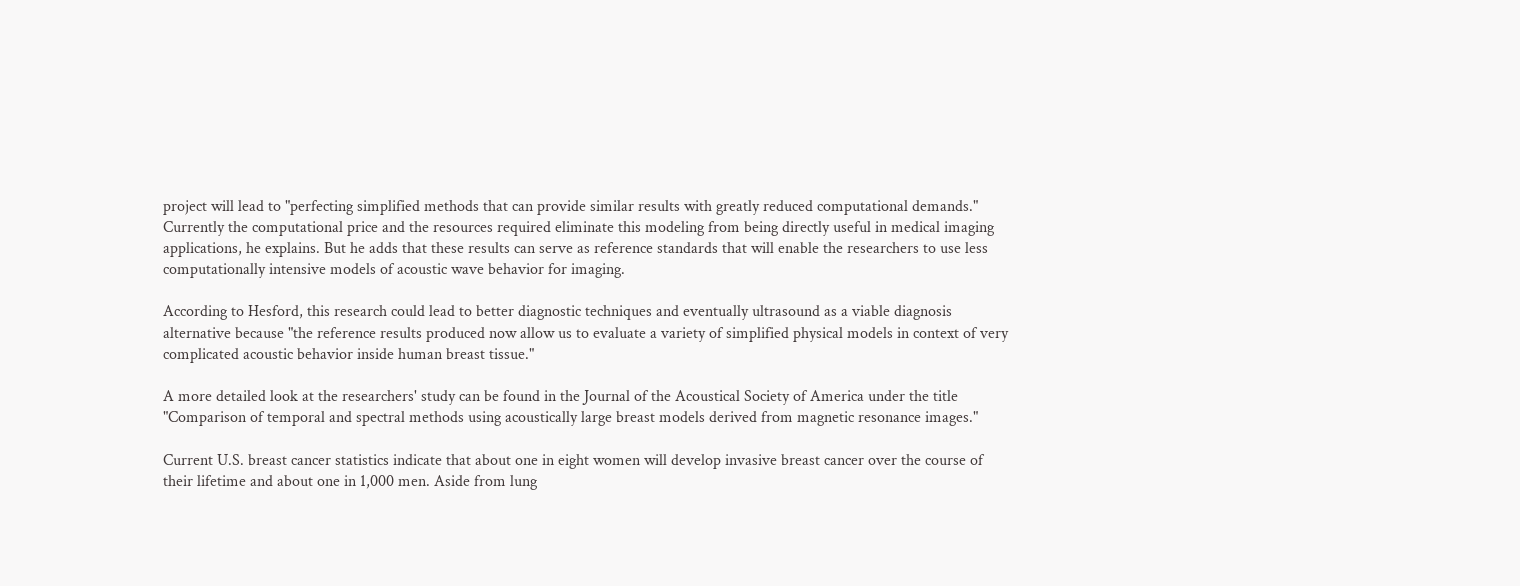project will lead to "perfecting simplified methods that can provide similar results with greatly reduced computational demands." Currently the computational price and the resources required eliminate this modeling from being directly useful in medical imaging applications, he explains. But he adds that these results can serve as reference standards that will enable the researchers to use less computationally intensive models of acoustic wave behavior for imaging.

According to Hesford, this research could lead to better diagnostic techniques and eventually ultrasound as a viable diagnosis alternative because "the reference results produced now allow us to evaluate a variety of simplified physical models in context of very complicated acoustic behavior inside human breast tissue."

A more detailed look at the researchers' study can be found in the Journal of the Acoustical Society of America under the title "Comparison of temporal and spectral methods using acoustically large breast models derived from magnetic resonance images."

Current U.S. breast cancer statistics indicate that about one in eight women will develop invasive breast cancer over the course of their lifetime and about one in 1,000 men. Aside from lung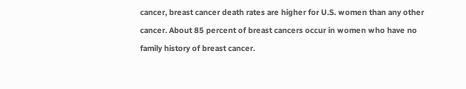cancer, breast cancer death rates are higher for U.S. women than any other cancer. About 85 percent of breast cancers occur in women who have no family history of breast cancer.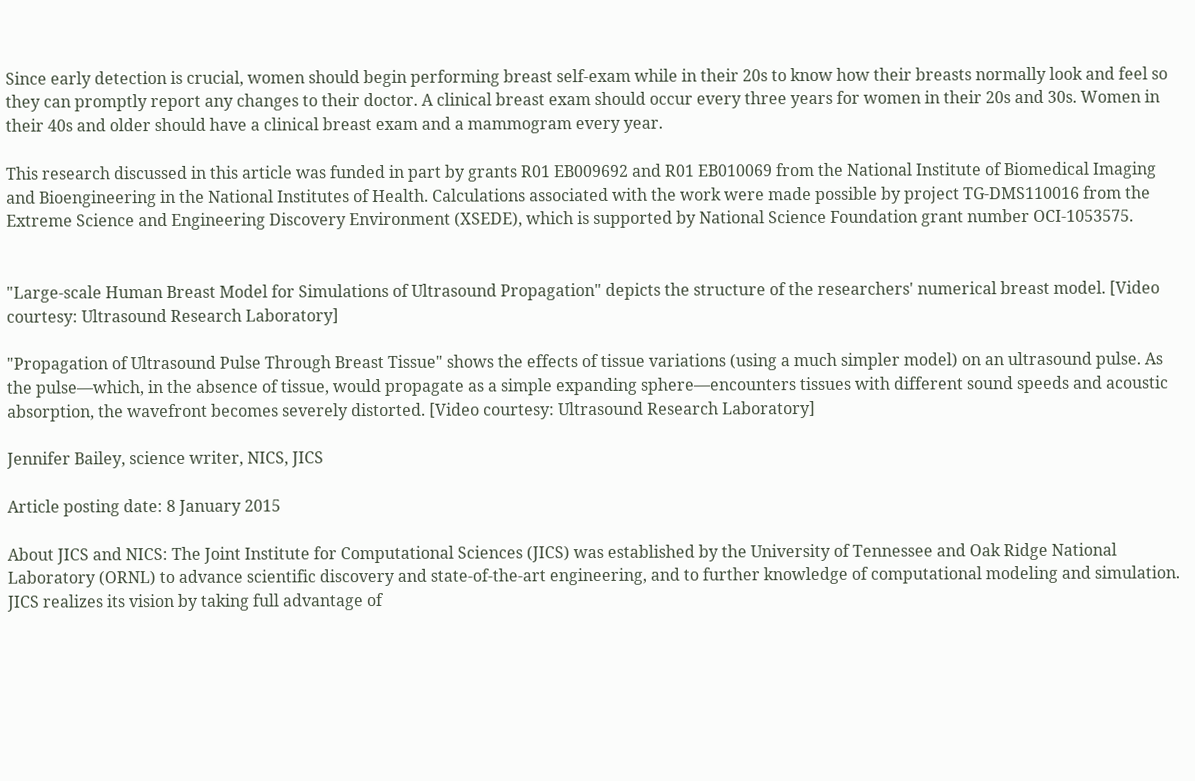Since early detection is crucial, women should begin performing breast self-exam while in their 20s to know how their breasts normally look and feel so they can promptly report any changes to their doctor. A clinical breast exam should occur every three years for women in their 20s and 30s. Women in their 40s and older should have a clinical breast exam and a mammogram every year.

This research discussed in this article was funded in part by grants R01 EB009692 and R01 EB010069 from the National Institute of Biomedical Imaging and Bioengineering in the National Institutes of Health. Calculations associated with the work were made possible by project TG-DMS110016 from the Extreme Science and Engineering Discovery Environment (XSEDE), which is supported by National Science Foundation grant number OCI-1053575.


"Large-scale Human Breast Model for Simulations of Ultrasound Propagation" depicts the structure of the researchers' numerical breast model. [Video courtesy: Ultrasound Research Laboratory]

"Propagation of Ultrasound Pulse Through Breast Tissue" shows the effects of tissue variations (using a much simpler model) on an ultrasound pulse. As the pulse—which, in the absence of tissue, would propagate as a simple expanding sphere—encounters tissues with different sound speeds and acoustic absorption, the wavefront becomes severely distorted. [Video courtesy: Ultrasound Research Laboratory]

Jennifer Bailey, science writer, NICS, JICS

Article posting date: 8 January 2015

About JICS and NICS: The Joint Institute for Computational Sciences (JICS) was established by the University of Tennessee and Oak Ridge National Laboratory (ORNL) to advance scientific discovery and state-of-the-art engineering, and to further knowledge of computational modeling and simulation. JICS realizes its vision by taking full advantage of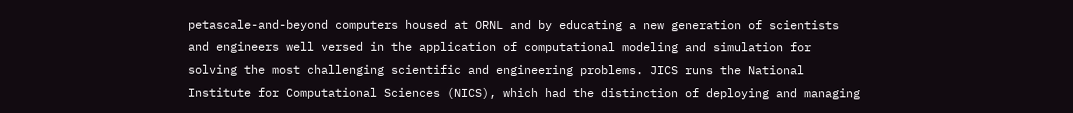petascale-and-beyond computers housed at ORNL and by educating a new generation of scientists and engineers well versed in the application of computational modeling and simulation for solving the most challenging scientific and engineering problems. JICS runs the National Institute for Computational Sciences (NICS), which had the distinction of deploying and managing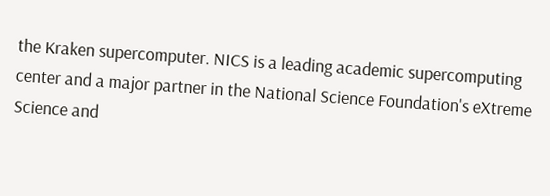the Kraken supercomputer. NICS is a leading academic supercomputing center and a major partner in the National Science Foundation's eXtreme Science and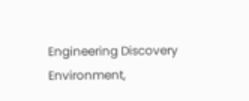Engineering Discovery Environment,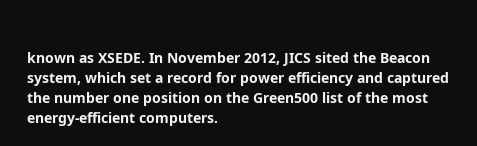known as XSEDE. In November 2012, JICS sited the Beacon system, which set a record for power efficiency and captured the number one position on the Green500 list of the most energy-efficient computers.